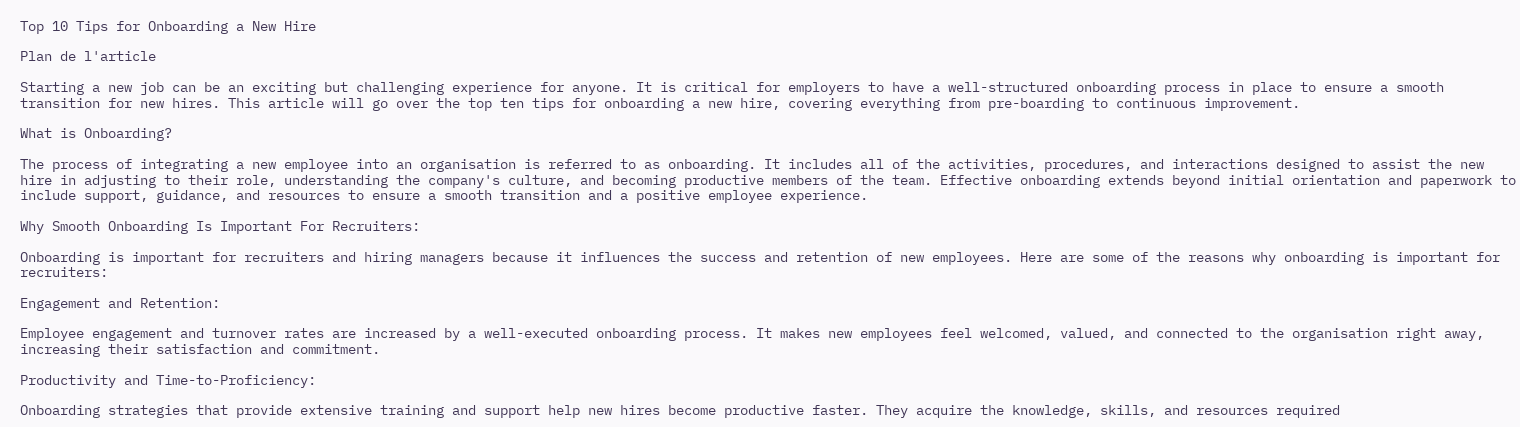Top 10 Tips for Onboarding a New Hire

Plan de l'article

Starting a new job can be an exciting but challenging experience for anyone. It is critical for employers to have a well-structured onboarding process in place to ensure a smooth transition for new hires. This article will go over the top ten tips for onboarding a new hire, covering everything from pre-boarding to continuous improvement.

What is Onboarding?

The process of integrating a new employee into an organisation is referred to as onboarding. It includes all of the activities, procedures, and interactions designed to assist the new hire in adjusting to their role, understanding the company's culture, and becoming productive members of the team. Effective onboarding extends beyond initial orientation and paperwork to include support, guidance, and resources to ensure a smooth transition and a positive employee experience.

Why Smooth Onboarding Is Important For Recruiters:

Onboarding is important for recruiters and hiring managers because it influences the success and retention of new employees. Here are some of the reasons why onboarding is important for recruiters:

Engagement and Retention:

Employee engagement and turnover rates are increased by a well-executed onboarding process. It makes new employees feel welcomed, valued, and connected to the organisation right away, increasing their satisfaction and commitment.

Productivity and Time-to-Proficiency:

Onboarding strategies that provide extensive training and support help new hires become productive faster. They acquire the knowledge, skills, and resources required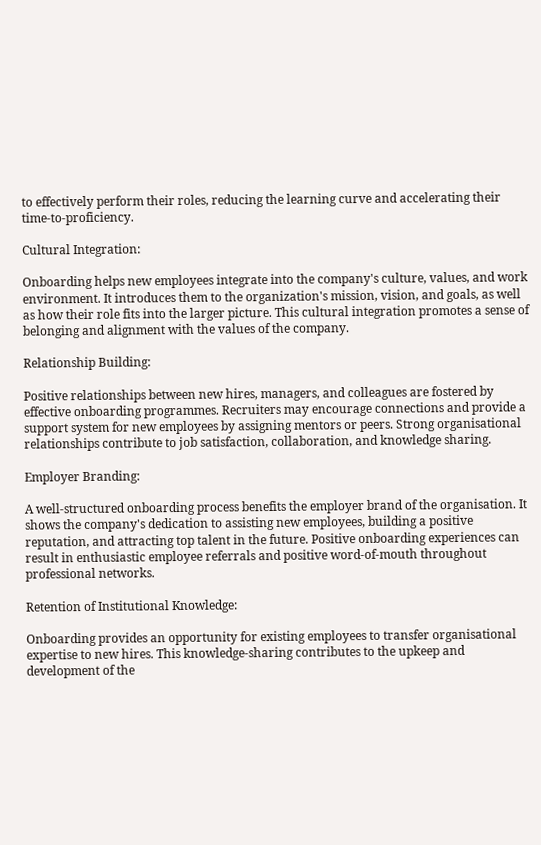to effectively perform their roles, reducing the learning curve and accelerating their time-to-proficiency.

Cultural Integration:

Onboarding helps new employees integrate into the company's culture, values, and work environment. It introduces them to the organization's mission, vision, and goals, as well as how their role fits into the larger picture. This cultural integration promotes a sense of belonging and alignment with the values of the company.

Relationship Building:

Positive relationships between new hires, managers, and colleagues are fostered by effective onboarding programmes. Recruiters may encourage connections and provide a support system for new employees by assigning mentors or peers. Strong organisational relationships contribute to job satisfaction, collaboration, and knowledge sharing.

Employer Branding:

A well-structured onboarding process benefits the employer brand of the organisation. It shows the company's dedication to assisting new employees, building a positive reputation, and attracting top talent in the future. Positive onboarding experiences can result in enthusiastic employee referrals and positive word-of-mouth throughout professional networks.

Retention of Institutional Knowledge:

Onboarding provides an opportunity for existing employees to transfer organisational expertise to new hires. This knowledge-sharing contributes to the upkeep and development of the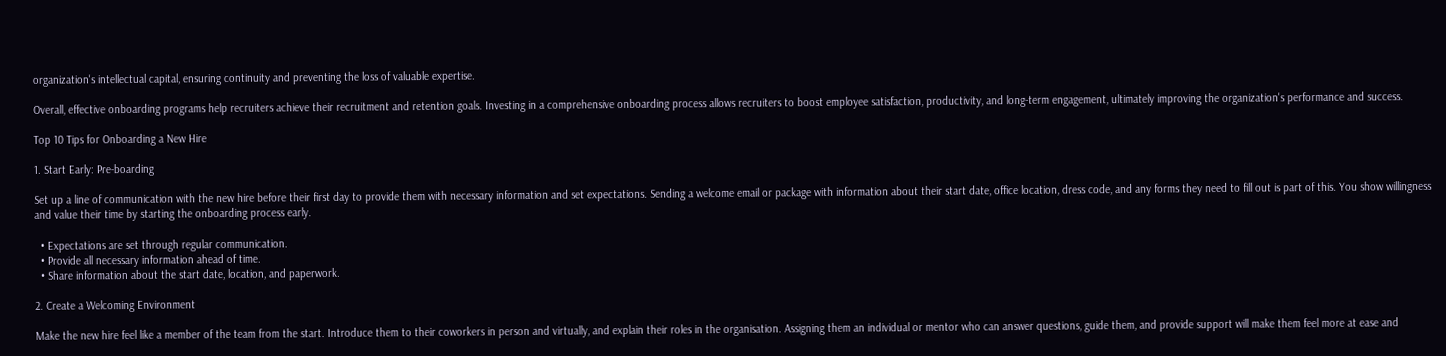organization's intellectual capital, ensuring continuity and preventing the loss of valuable expertise.

Overall, effective onboarding programs help recruiters achieve their recruitment and retention goals. Investing in a comprehensive onboarding process allows recruiters to boost employee satisfaction, productivity, and long-term engagement, ultimately improving the organization's performance and success.

Top 10 Tips for Onboarding a New Hire

1. Start Early: Pre-boarding

Set up a line of communication with the new hire before their first day to provide them with necessary information and set expectations. Sending a welcome email or package with information about their start date, office location, dress code, and any forms they need to fill out is part of this. You show willingness and value their time by starting the onboarding process early.

  • Expectations are set through regular communication.
  • Provide all necessary information ahead of time.
  • Share information about the start date, location, and paperwork.

2. Create a Welcoming Environment

Make the new hire feel like a member of the team from the start. Introduce them to their coworkers in person and virtually, and explain their roles in the organisation. Assigning them an individual or mentor who can answer questions, guide them, and provide support will make them feel more at ease and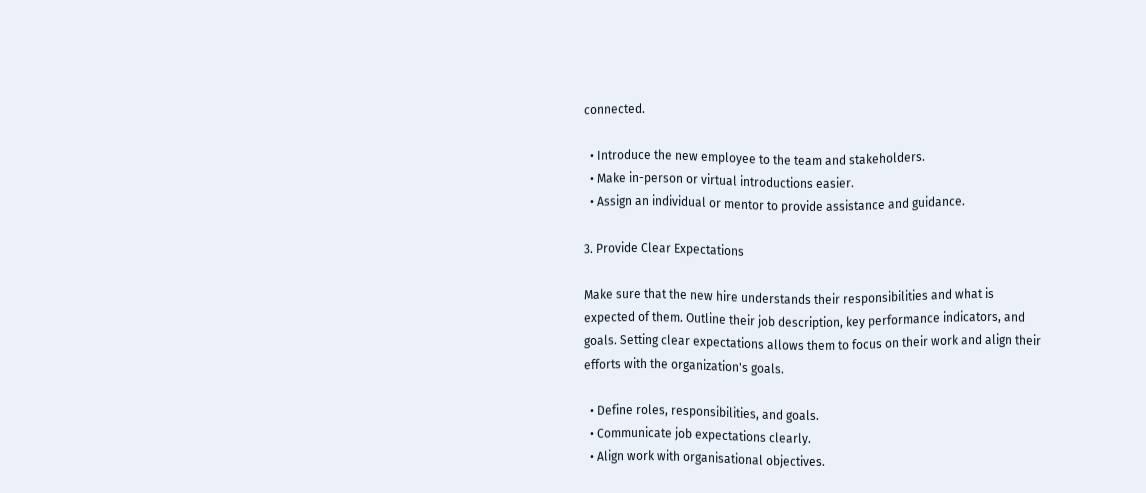connected.

  • Introduce the new employee to the team and stakeholders.
  • Make in-person or virtual introductions easier.
  • Assign an individual or mentor to provide assistance and guidance.

3. Provide Clear Expectations

Make sure that the new hire understands their responsibilities and what is expected of them. Outline their job description, key performance indicators, and goals. Setting clear expectations allows them to focus on their work and align their efforts with the organization's goals.

  • Define roles, responsibilities, and goals.
  • Communicate job expectations clearly.
  • Align work with organisational objectives.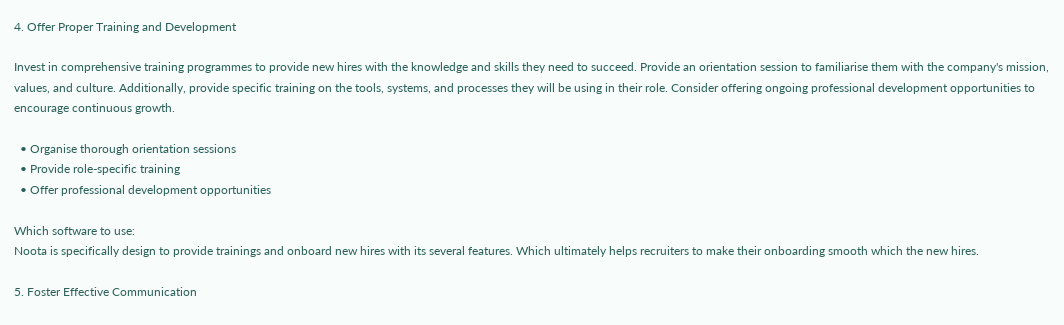4. Offer Proper Training and Development

Invest in comprehensive training programmes to provide new hires with the knowledge and skills they need to succeed. Provide an orientation session to familiarise them with the company's mission, values, and culture. Additionally, provide specific training on the tools, systems, and processes they will be using in their role. Consider offering ongoing professional development opportunities to encourage continuous growth.

  • Organise thorough orientation sessions
  • Provide role-specific training
  • Offer professional development opportunities

Which software to use:
Noota is specifically design to provide trainings and onboard new hires with its several features. Which ultimately helps recruiters to make their onboarding smooth which the new hires.

5. Foster Effective Communication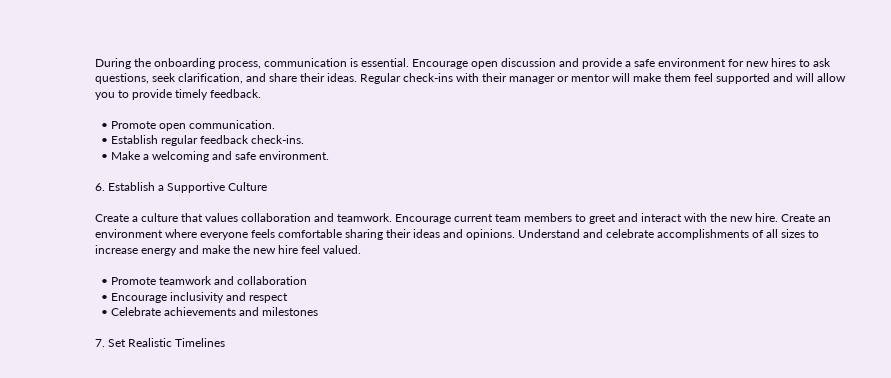During the onboarding process, communication is essential. Encourage open discussion and provide a safe environment for new hires to ask questions, seek clarification, and share their ideas. Regular check-ins with their manager or mentor will make them feel supported and will allow you to provide timely feedback.

  • Promote open communication.
  • Establish regular feedback check-ins.
  • Make a welcoming and safe environment.

6. Establish a Supportive Culture

Create a culture that values collaboration and teamwork. Encourage current team members to greet and interact with the new hire. Create an environment where everyone feels comfortable sharing their ideas and opinions. Understand and celebrate accomplishments of all sizes to increase energy and make the new hire feel valued.

  • Promote teamwork and collaboration
  • Encourage inclusivity and respect
  • Celebrate achievements and milestones

7. Set Realistic Timelines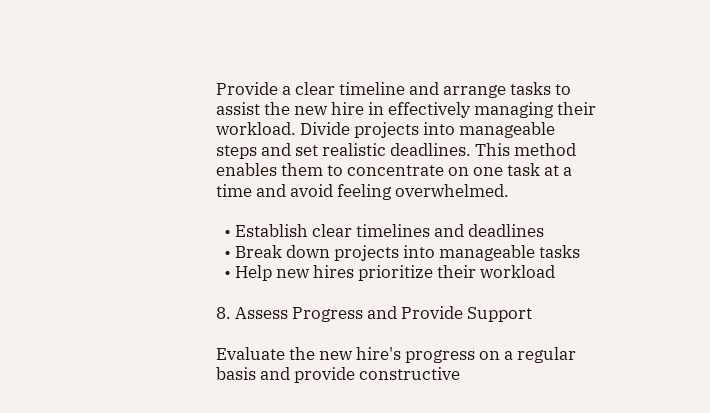Provide a clear timeline and arrange tasks to assist the new hire in effectively managing their workload. Divide projects into manageable steps and set realistic deadlines. This method enables them to concentrate on one task at a time and avoid feeling overwhelmed.

  • Establish clear timelines and deadlines
  • Break down projects into manageable tasks
  • Help new hires prioritize their workload

8. Assess Progress and Provide Support

Evaluate the new hire's progress on a regular basis and provide constructive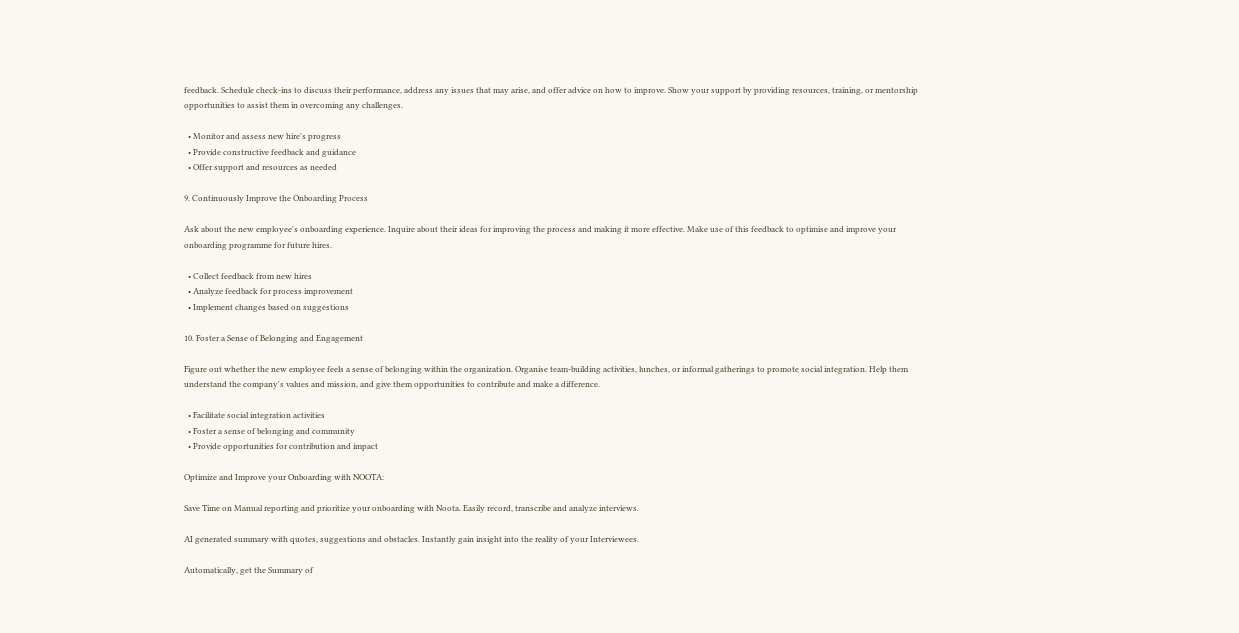feedback. Schedule check-ins to discuss their performance, address any issues that may arise, and offer advice on how to improve. Show your support by providing resources, training, or mentorship opportunities to assist them in overcoming any challenges.

  • Monitor and assess new hire's progress
  • Provide constructive feedback and guidance
  • Offer support and resources as needed

9. Continuously Improve the Onboarding Process

Ask about the new employee's onboarding experience. Inquire about their ideas for improving the process and making it more effective. Make use of this feedback to optimise and improve your onboarding programme for future hires.

  • Collect feedback from new hires
  • Analyze feedback for process improvement
  • Implement changes based on suggestions

10. Foster a Sense of Belonging and Engagement

Figure out whether the new employee feels a sense of belonging within the organization. Organise team-building activities, lunches, or informal gatherings to promote social integration. Help them understand the company's values and mission, and give them opportunities to contribute and make a difference.

  • Facilitate social integration activities
  • Foster a sense of belonging and community
  • Provide opportunities for contribution and impact

Optimize and Improve your Onboarding with NOOTA:

Save Time on Manual reporting and prioritize your onboarding with Noota. Easily record, transcribe and analyze interviews.

AI generated summary with quotes, suggestions and obstacles. Instantly gain insight into the reality of your Interviewees.

Automatically, get the Summary of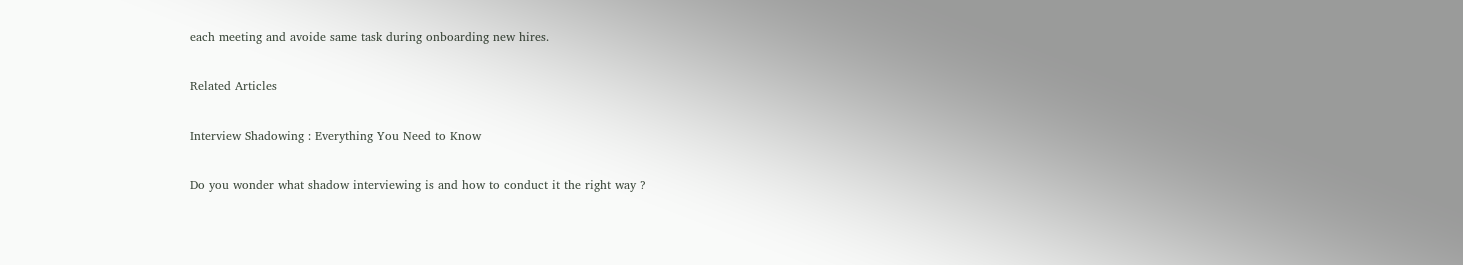each meeting and avoide same task during onboarding new hires.

Related Articles

Interview Shadowing : Everything You Need to Know

Do you wonder what shadow interviewing is and how to conduct it the right way ?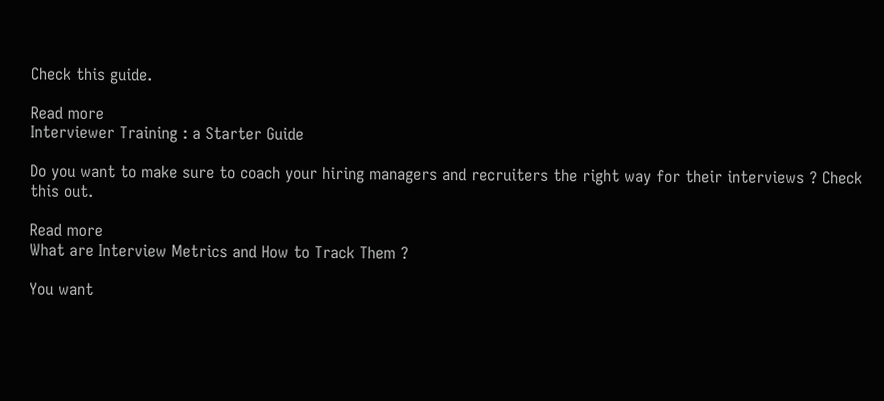Check this guide.

Read more
Interviewer Training : a Starter Guide

Do you want to make sure to coach your hiring managers and recruiters the right way for their interviews ? Check this out.

Read more
What are Interview Metrics and How to Track Them ?

You want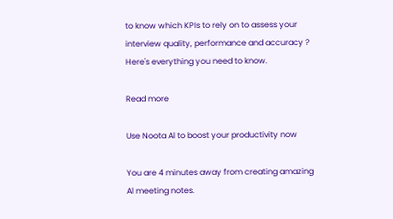to know which KPIs to rely on to assess your interview quality, performance and accuracy ? Here's everything you need to know.

Read more

Use Noota Al to boost your productivity now

You are 4 minutes away from creating amazing
Al meeting notes.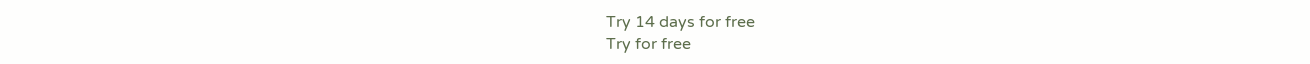Try 14 days for free
Try for free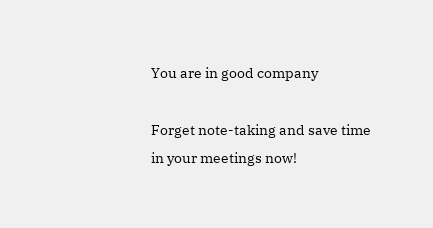You are in good company

Forget note-taking and save time in your meetings now!